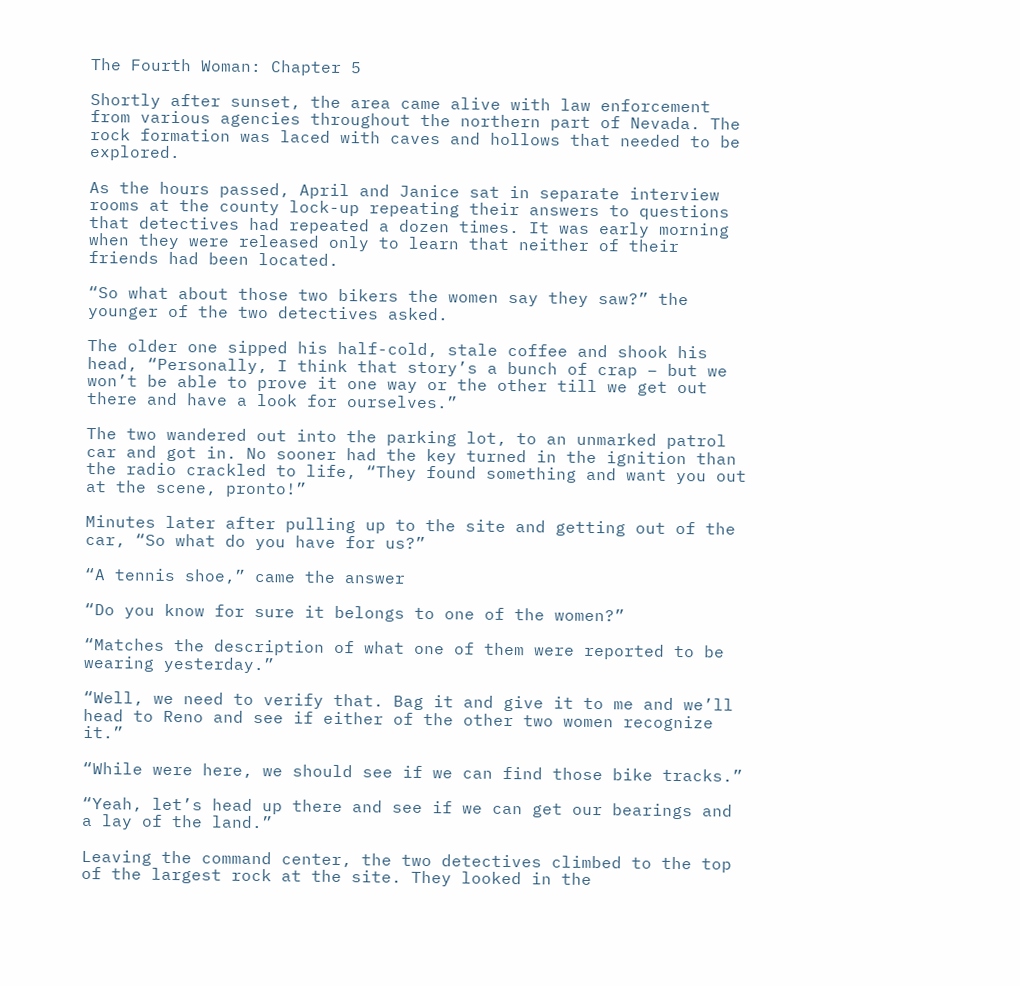The Fourth Woman: Chapter 5

Shortly after sunset, the area came alive with law enforcement from various agencies throughout the northern part of Nevada. The rock formation was laced with caves and hollows that needed to be explored.

As the hours passed, April and Janice sat in separate interview rooms at the county lock-up repeating their answers to questions that detectives had repeated a dozen times. It was early morning when they were released only to learn that neither of their friends had been located.

“So what about those two bikers the women say they saw?” the younger of the two detectives asked.

The older one sipped his half-cold, stale coffee and shook his head, “Personally, I think that story’s a bunch of crap – but we won’t be able to prove it one way or the other till we get out there and have a look for ourselves.”

The two wandered out into the parking lot, to an unmarked patrol car and got in. No sooner had the key turned in the ignition than the radio crackled to life, “They found something and want you out at the scene, pronto!”

Minutes later after pulling up to the site and getting out of the car, “So what do you have for us?”

“A tennis shoe,” came the answer

“Do you know for sure it belongs to one of the women?”

“Matches the description of what one of them were reported to be wearing yesterday.”

“Well, we need to verify that. Bag it and give it to me and we’ll head to Reno and see if either of the other two women recognize it.”

“While were here, we should see if we can find those bike tracks.”

“Yeah, let’s head up there and see if we can get our bearings and a lay of the land.”

Leaving the command center, the two detectives climbed to the top of the largest rock at the site. They looked in the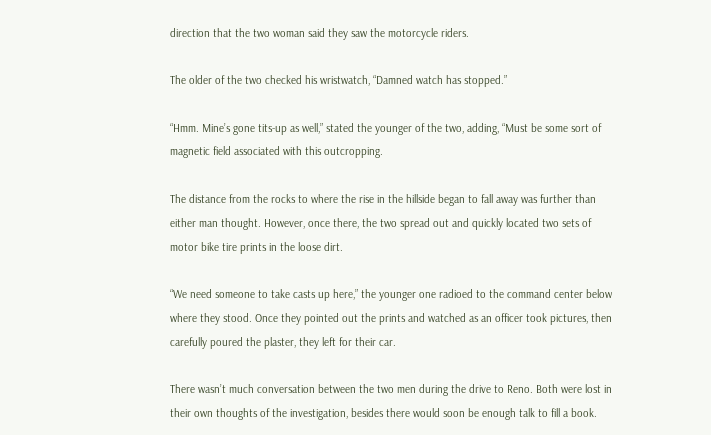direction that the two woman said they saw the motorcycle riders.

The older of the two checked his wristwatch, “Damned watch has stopped.”

“Hmm. Mine’s gone tits-up as well,” stated the younger of the two, adding, “Must be some sort of magnetic field associated with this outcropping.

The distance from the rocks to where the rise in the hillside began to fall away was further than either man thought. However, once there, the two spread out and quickly located two sets of motor bike tire prints in the loose dirt.

“We need someone to take casts up here,” the younger one radioed to the command center below where they stood. Once they pointed out the prints and watched as an officer took pictures, then carefully poured the plaster, they left for their car.

There wasn’t much conversation between the two men during the drive to Reno. Both were lost in their own thoughts of the investigation, besides there would soon be enough talk to fill a book.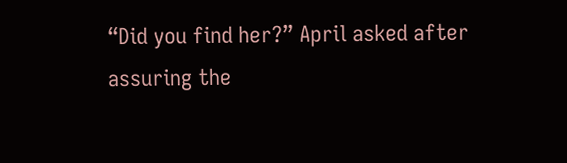“Did you find her?” April asked after assuring the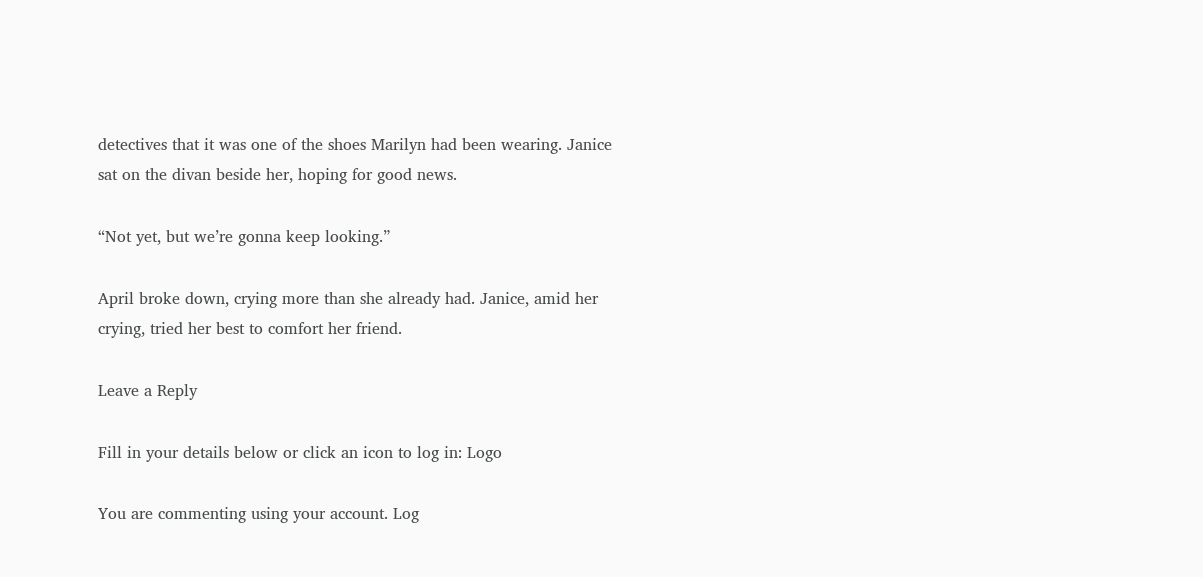detectives that it was one of the shoes Marilyn had been wearing. Janice sat on the divan beside her, hoping for good news.

“Not yet, but we’re gonna keep looking.”

April broke down, crying more than she already had. Janice, amid her crying, tried her best to comfort her friend.

Leave a Reply

Fill in your details below or click an icon to log in: Logo

You are commenting using your account. Log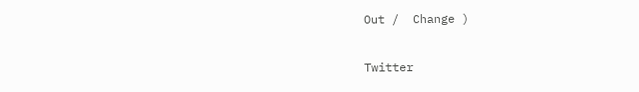Out /  Change )

Twitter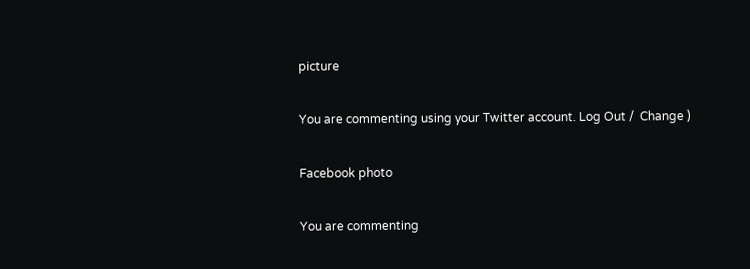picture

You are commenting using your Twitter account. Log Out /  Change )

Facebook photo

You are commenting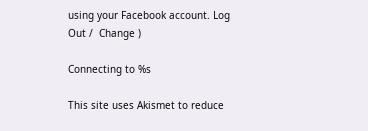using your Facebook account. Log Out /  Change )

Connecting to %s

This site uses Akismet to reduce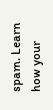spam. Learn how your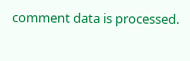comment data is processed.